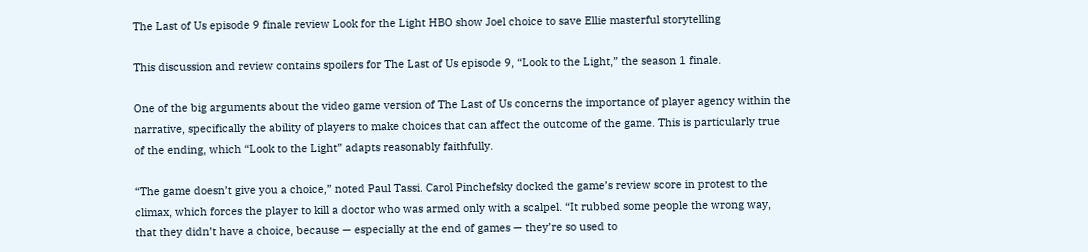The Last of Us episode 9 finale review Look for the Light HBO show Joel choice to save Ellie masterful storytelling

This discussion and review contains spoilers for The Last of Us episode 9, “Look to the Light,” the season 1 finale.

One of the big arguments about the video game version of The Last of Us concerns the importance of player agency within the narrative, specifically the ability of players to make choices that can affect the outcome of the game. This is particularly true of the ending, which “Look to the Light” adapts reasonably faithfully.

“The game doesn’t give you a choice,” noted Paul Tassi. Carol Pinchefsky docked the game’s review score in protest to the climax, which forces the player to kill a doctor who was armed only with a scalpel. “It rubbed some people the wrong way, that they didn’t have a choice, because — especially at the end of games — they’re so used to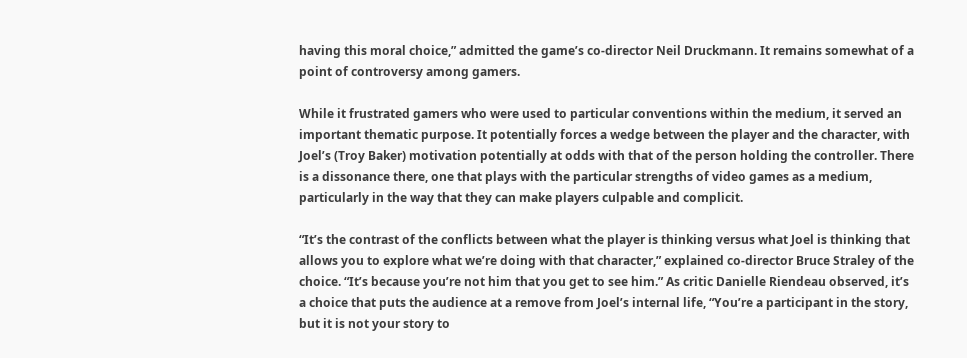having this moral choice,” admitted the game’s co-director Neil Druckmann. It remains somewhat of a point of controversy among gamers.

While it frustrated gamers who were used to particular conventions within the medium, it served an important thematic purpose. It potentially forces a wedge between the player and the character, with Joel’s (Troy Baker) motivation potentially at odds with that of the person holding the controller. There is a dissonance there, one that plays with the particular strengths of video games as a medium, particularly in the way that they can make players culpable and complicit.

“It’s the contrast of the conflicts between what the player is thinking versus what Joel is thinking that allows you to explore what we’re doing with that character,” explained co-director Bruce Straley of the choice. “It’s because you’re not him that you get to see him.” As critic Danielle Riendeau observed, it’s a choice that puts the audience at a remove from Joel’s internal life, “You’re a participant in the story, but it is not your story to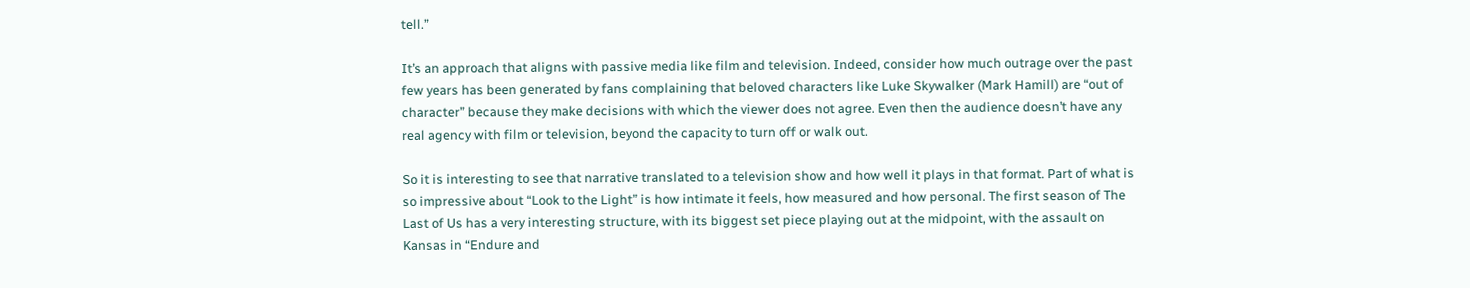tell.”

It’s an approach that aligns with passive media like film and television. Indeed, consider how much outrage over the past few years has been generated by fans complaining that beloved characters like Luke Skywalker (Mark Hamill) are “out of character” because they make decisions with which the viewer does not agree. Even then the audience doesn’t have any real agency with film or television, beyond the capacity to turn off or walk out.

So it is interesting to see that narrative translated to a television show and how well it plays in that format. Part of what is so impressive about “Look to the Light” is how intimate it feels, how measured and how personal. The first season of The Last of Us has a very interesting structure, with its biggest set piece playing out at the midpoint, with the assault on Kansas in “Endure and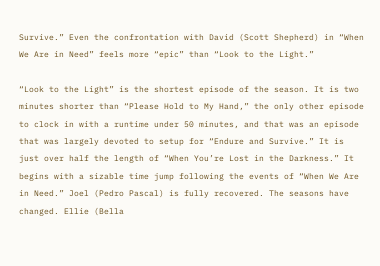Survive.” Even the confrontation with David (Scott Shepherd) in “When We Are in Need” feels more “epic” than “Look to the Light.”

“Look to the Light” is the shortest episode of the season. It is two minutes shorter than “Please Hold to My Hand,” the only other episode to clock in with a runtime under 50 minutes, and that was an episode that was largely devoted to setup for “Endure and Survive.” It is just over half the length of “When You’re Lost in the Darkness.” It begins with a sizable time jump following the events of “When We Are in Need.” Joel (Pedro Pascal) is fully recovered. The seasons have changed. Ellie (Bella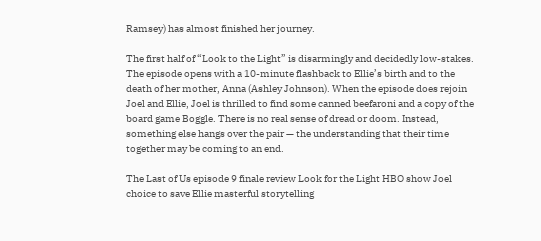Ramsey) has almost finished her journey.

The first half of “Look to the Light” is disarmingly and decidedly low-stakes. The episode opens with a 10-minute flashback to Ellie’s birth and to the death of her mother, Anna (Ashley Johnson). When the episode does rejoin Joel and Ellie, Joel is thrilled to find some canned beefaroni and a copy of the board game Boggle. There is no real sense of dread or doom. Instead, something else hangs over the pair — the understanding that their time together may be coming to an end.

The Last of Us episode 9 finale review Look for the Light HBO show Joel choice to save Ellie masterful storytelling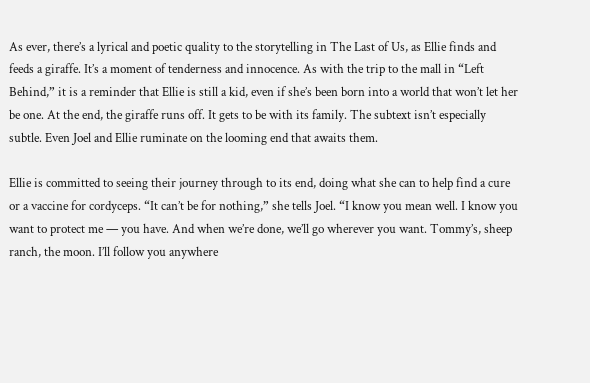As ever, there’s a lyrical and poetic quality to the storytelling in The Last of Us, as Ellie finds and feeds a giraffe. It’s a moment of tenderness and innocence. As with the trip to the mall in “Left Behind,” it is a reminder that Ellie is still a kid, even if she’s been born into a world that won’t let her be one. At the end, the giraffe runs off. It gets to be with its family. The subtext isn’t especially subtle. Even Joel and Ellie ruminate on the looming end that awaits them.

Ellie is committed to seeing their journey through to its end, doing what she can to help find a cure or a vaccine for cordyceps. “It can’t be for nothing,” she tells Joel. “I know you mean well. I know you want to protect me — you have. And when we’re done, we’ll go wherever you want. Tommy’s, sheep ranch, the moon. I’ll follow you anywhere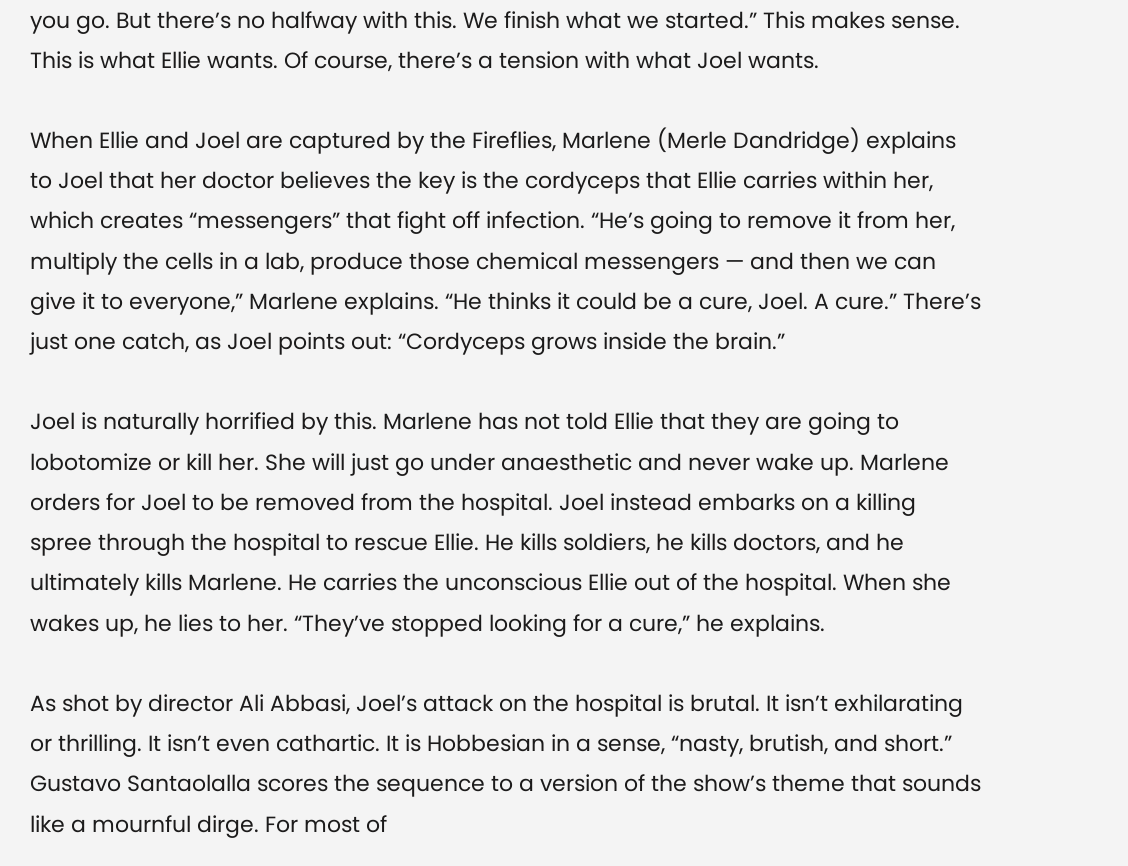you go. But there’s no halfway with this. We finish what we started.” This makes sense. This is what Ellie wants. Of course, there’s a tension with what Joel wants.

When Ellie and Joel are captured by the Fireflies, Marlene (Merle Dandridge) explains to Joel that her doctor believes the key is the cordyceps that Ellie carries within her, which creates “messengers” that fight off infection. “He’s going to remove it from her, multiply the cells in a lab, produce those chemical messengers — and then we can give it to everyone,” Marlene explains. “He thinks it could be a cure, Joel. A cure.” There’s just one catch, as Joel points out: “Cordyceps grows inside the brain.”

Joel is naturally horrified by this. Marlene has not told Ellie that they are going to lobotomize or kill her. She will just go under anaesthetic and never wake up. Marlene orders for Joel to be removed from the hospital. Joel instead embarks on a killing spree through the hospital to rescue Ellie. He kills soldiers, he kills doctors, and he ultimately kills Marlene. He carries the unconscious Ellie out of the hospital. When she wakes up, he lies to her. “They’ve stopped looking for a cure,” he explains.

As shot by director Ali Abbasi, Joel’s attack on the hospital is brutal. It isn’t exhilarating or thrilling. It isn’t even cathartic. It is Hobbesian in a sense, “nasty, brutish, and short.” Gustavo Santaolalla scores the sequence to a version of the show’s theme that sounds like a mournful dirge. For most of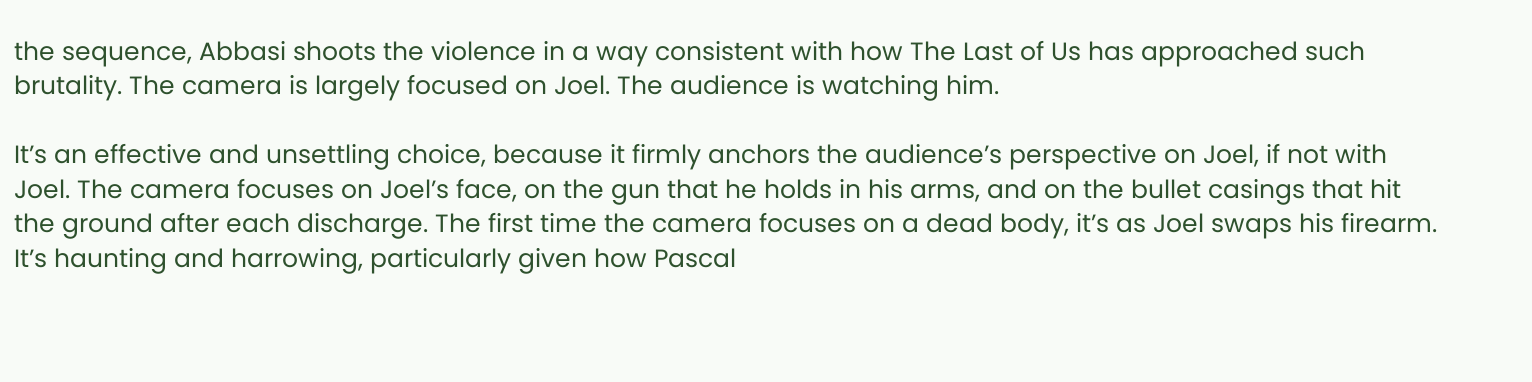the sequence, Abbasi shoots the violence in a way consistent with how The Last of Us has approached such brutality. The camera is largely focused on Joel. The audience is watching him.

It’s an effective and unsettling choice, because it firmly anchors the audience’s perspective on Joel, if not with Joel. The camera focuses on Joel’s face, on the gun that he holds in his arms, and on the bullet casings that hit the ground after each discharge. The first time the camera focuses on a dead body, it’s as Joel swaps his firearm. It’s haunting and harrowing, particularly given how Pascal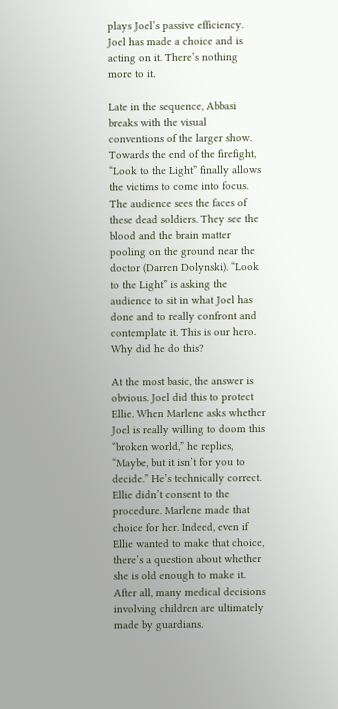plays Joel’s passive efficiency. Joel has made a choice and is acting on it. There’s nothing more to it.

Late in the sequence, Abbasi breaks with the visual conventions of the larger show. Towards the end of the firefight, “Look to the Light” finally allows the victims to come into focus. The audience sees the faces of these dead soldiers. They see the blood and the brain matter pooling on the ground near the doctor (Darren Dolynski). “Look to the Light” is asking the audience to sit in what Joel has done and to really confront and contemplate it. This is our hero. Why did he do this?

At the most basic, the answer is obvious. Joel did this to protect Ellie. When Marlene asks whether Joel is really willing to doom this “broken world,” he replies, “Maybe, but it isn’t for you to decide.” He’s technically correct. Ellie didn’t consent to the procedure. Marlene made that choice for her. Indeed, even if Ellie wanted to make that choice, there’s a question about whether she is old enough to make it. After all, many medical decisions involving children are ultimately made by guardians.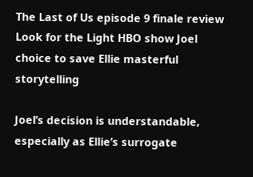The Last of Us episode 9 finale review Look for the Light HBO show Joel choice to save Ellie masterful storytelling

Joel’s decision is understandable, especially as Ellie’s surrogate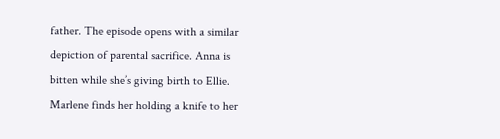father. The episode opens with a similar depiction of parental sacrifice. Anna is bitten while she’s giving birth to Ellie. Marlene finds her holding a knife to her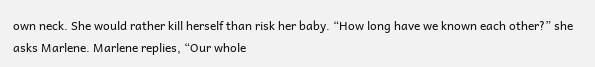own neck. She would rather kill herself than risk her baby. “How long have we known each other?” she asks Marlene. Marlene replies, “Our whole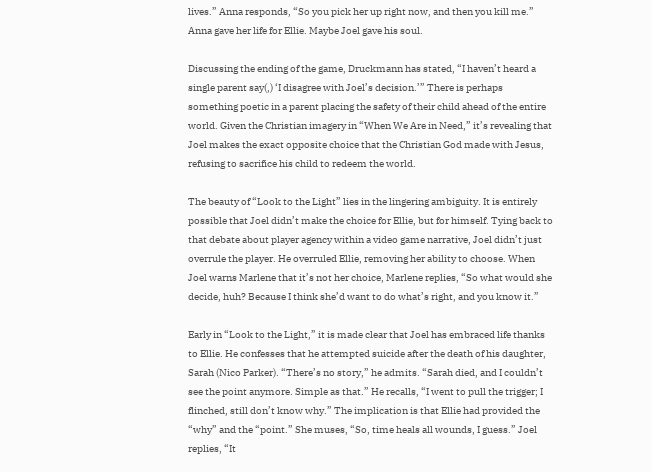lives.” Anna responds, “So you pick her up right now, and then you kill me.” Anna gave her life for Ellie. Maybe Joel gave his soul.

Discussing the ending of the game, Druckmann has stated, “I haven’t heard a single parent say(,) ‘I disagree with Joel’s decision.’” There is perhaps something poetic in a parent placing the safety of their child ahead of the entire world. Given the Christian imagery in “When We Are in Need,” it’s revealing that Joel makes the exact opposite choice that the Christian God made with Jesus, refusing to sacrifice his child to redeem the world.

The beauty of “Look to the Light” lies in the lingering ambiguity. It is entirely possible that Joel didn’t make the choice for Ellie, but for himself. Tying back to that debate about player agency within a video game narrative, Joel didn’t just overrule the player. He overruled Ellie, removing her ability to choose. When Joel warns Marlene that it’s not her choice, Marlene replies, “So what would she decide, huh? Because I think she’d want to do what’s right, and you know it.”

Early in “Look to the Light,” it is made clear that Joel has embraced life thanks to Ellie. He confesses that he attempted suicide after the death of his daughter, Sarah (Nico Parker). “There’s no story,” he admits. “Sarah died, and I couldn’t see the point anymore. Simple as that.” He recalls, “I went to pull the trigger; I flinched, still don’t know why.” The implication is that Ellie had provided the “why” and the “point.” She muses, “So, time heals all wounds, I guess.” Joel replies, “It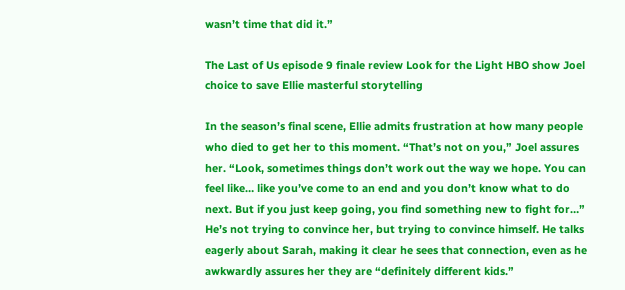wasn’t time that did it.”

The Last of Us episode 9 finale review Look for the Light HBO show Joel choice to save Ellie masterful storytelling

In the season’s final scene, Ellie admits frustration at how many people who died to get her to this moment. “That’s not on you,” Joel assures her. “Look, sometimes things don’t work out the way we hope. You can feel like… like you’ve come to an end and you don’t know what to do next. But if you just keep going, you find something new to fight for…” He’s not trying to convince her, but trying to convince himself. He talks eagerly about Sarah, making it clear he sees that connection, even as he awkwardly assures her they are “definitely different kids.”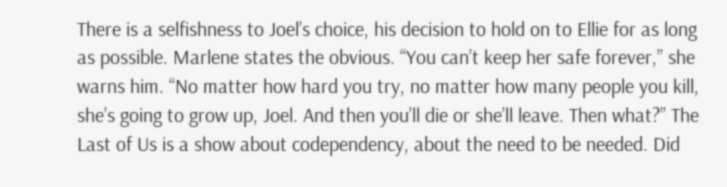There is a selfishness to Joel’s choice, his decision to hold on to Ellie for as long as possible. Marlene states the obvious. “You can’t keep her safe forever,” she warns him. “No matter how hard you try, no matter how many people you kill, she’s going to grow up, Joel. And then you’ll die or she’ll leave. Then what?” The Last of Us is a show about codependency, about the need to be needed. Did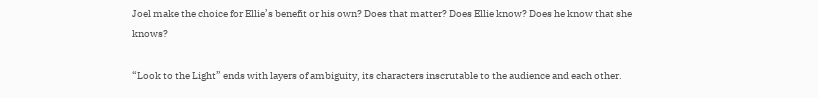Joel make the choice for Ellie’s benefit or his own? Does that matter? Does Ellie know? Does he know that she knows?

“Look to the Light” ends with layers of ambiguity, its characters inscrutable to the audience and each other.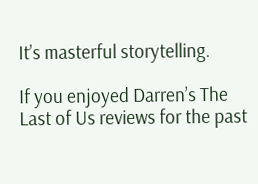It’s masterful storytelling.

If you enjoyed Darren’s The Last of Us reviews for the past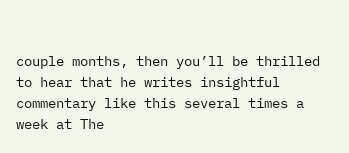couple months, then you’ll be thrilled to hear that he writes insightful commentary like this several times a week at The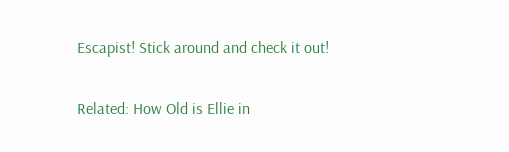Escapist! Stick around and check it out!

Related: How Old is Ellie in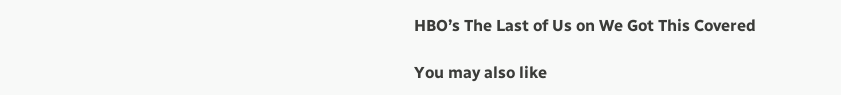HBO’s The Last of Us on We Got This Covered

You may also like